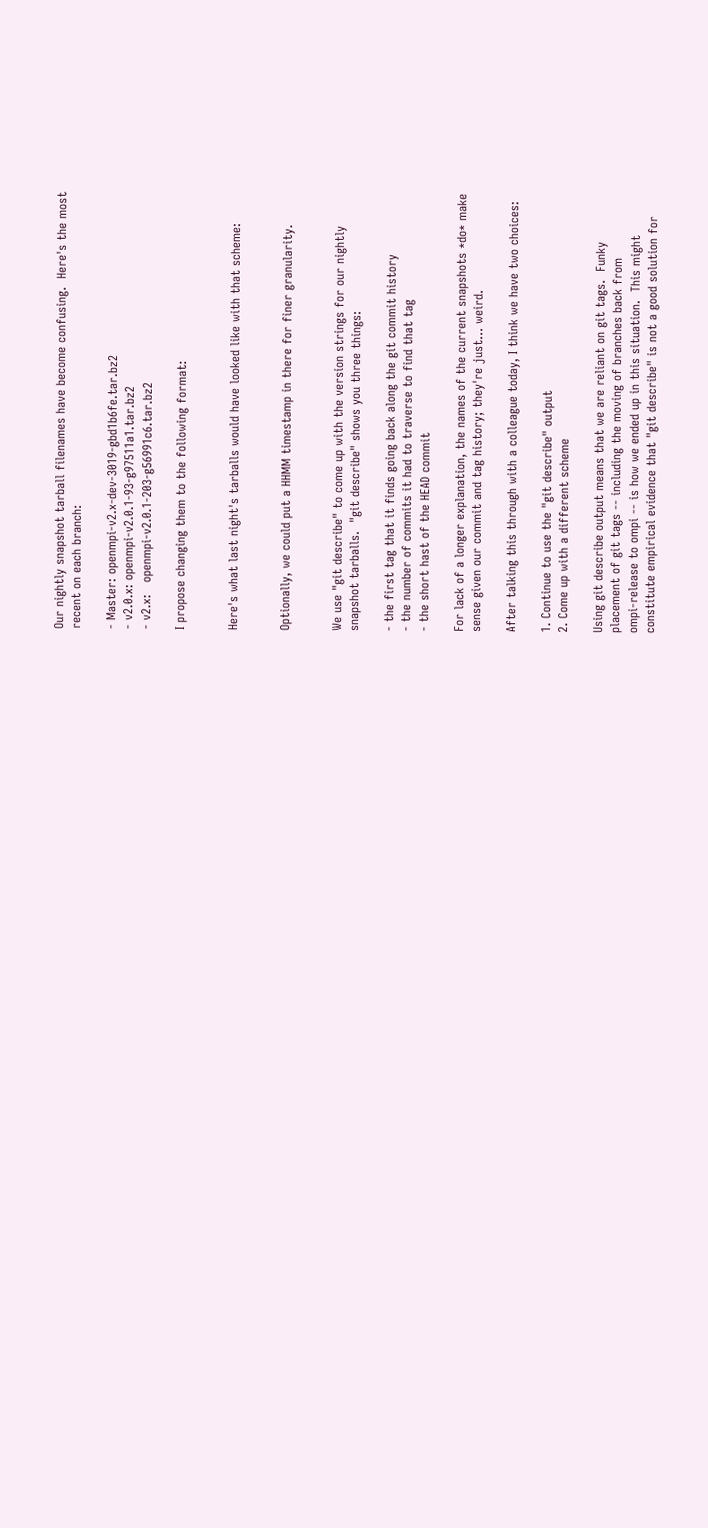Our nightly snapshot tarball filenames have become confusing.  Here's the most
recent on each branch:

- Master: openmpi-v2.x-dev-3019-gbd1b6fe.tar.bz2
- v2.0.x: openmpi-v2.0.1-93-g97511a1.tar.bz2
- v2.x:   openmpi-v2.0.1-203-g56991c6.tar.bz2

I propose changing them to the following format:


Here's what last night's tarballs would have looked like with that scheme:


Optionally, we could put a HHMM timestamp in there for finer granularity.


We use "git describe" to come up with the version strings for our nightly
snapshot tarballs.  "git describe" shows you three things:

- the first tag that it finds going back along the git commit history
- the number of commits it had to traverse to find that tag
- the short hast of the HEAD commit

For lack of a longer explanation, the names of the current snapshots *do* make
sense given our commit and tag history; they're just... weird.

After talking this through with a colleague today, I think we have two choices:

1. Continue to use the "git describe" output
2. Come up with a different scheme

Using git describe output means that we are reliant on git tags.  Funky
placement of git tags -- including the moving of branches back from
ompi-release to ompi -- is how we ended up in this situation.  This might
constitute empirical evidence that "git describe" is not a good solution for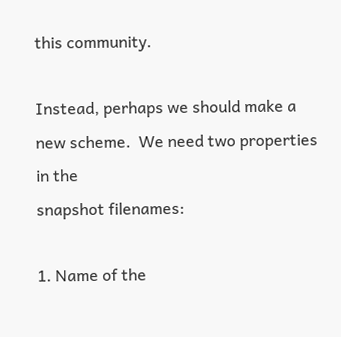this community.

Instead, perhaps we should make a new scheme.  We need two properties in the
snapshot filenames:

1. Name of the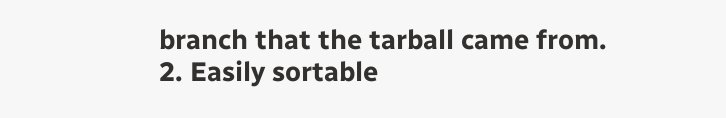branch that the tarball came from.
2. Easily sortable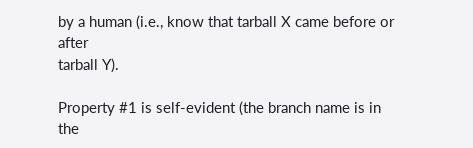by a human (i.e., know that tarball X came before or after
tarball Y).

Property #1 is self-evident (the branch name is in the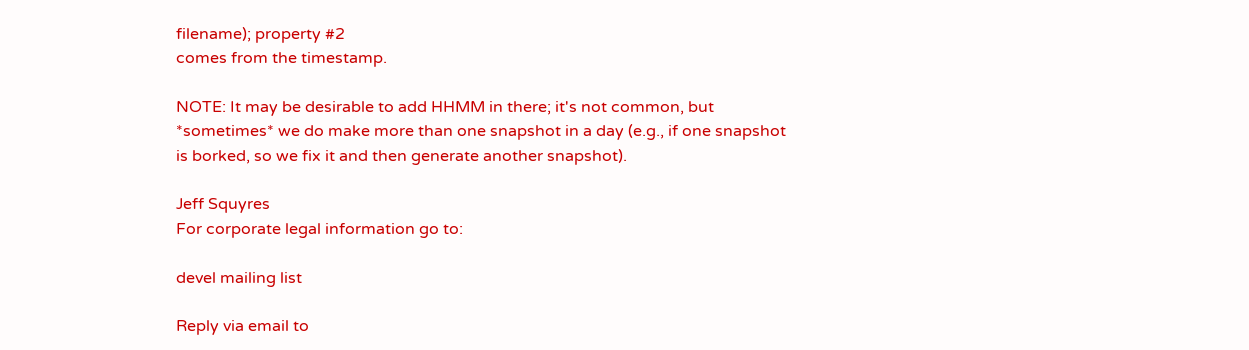filename); property #2
comes from the timestamp.

NOTE: It may be desirable to add HHMM in there; it's not common, but
*sometimes* we do make more than one snapshot in a day (e.g., if one snapshot
is borked, so we fix it and then generate another snapshot).

Jeff Squyres
For corporate legal information go to:

devel mailing list

Reply via email to